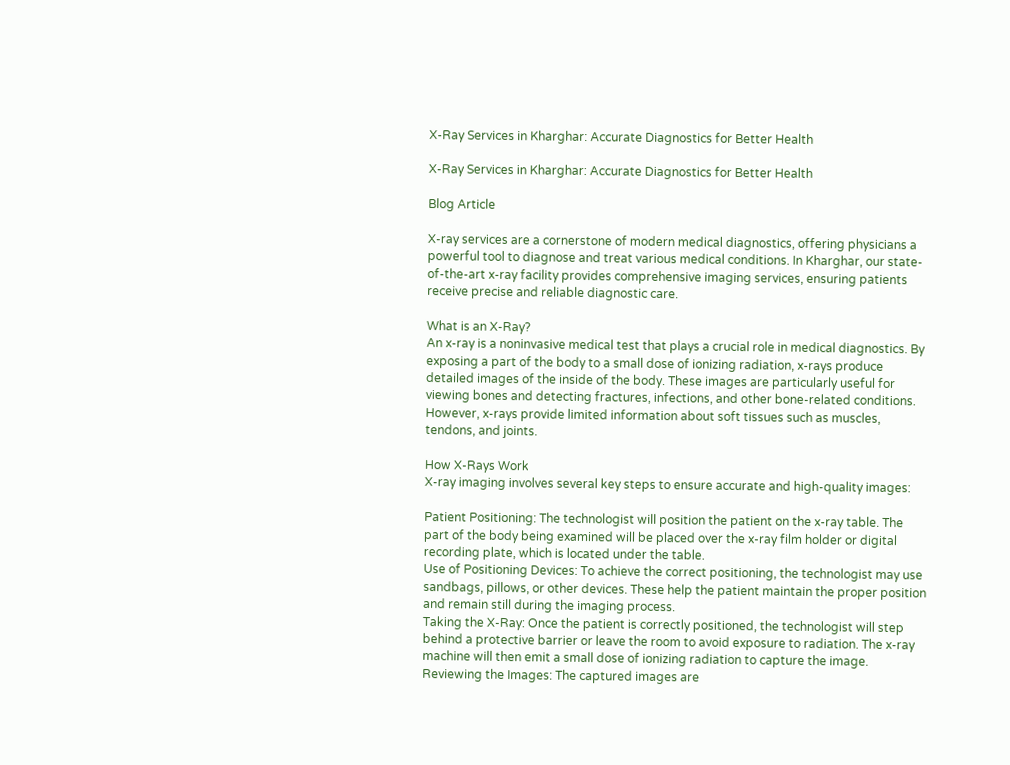X-Ray Services in Kharghar: Accurate Diagnostics for Better Health

X-Ray Services in Kharghar: Accurate Diagnostics for Better Health

Blog Article

X-ray services are a cornerstone of modern medical diagnostics, offering physicians a powerful tool to diagnose and treat various medical conditions. In Kharghar, our state-of-the-art x-ray facility provides comprehensive imaging services, ensuring patients receive precise and reliable diagnostic care.

What is an X-Ray?
An x-ray is a noninvasive medical test that plays a crucial role in medical diagnostics. By exposing a part of the body to a small dose of ionizing radiation, x-rays produce detailed images of the inside of the body. These images are particularly useful for viewing bones and detecting fractures, infections, and other bone-related conditions. However, x-rays provide limited information about soft tissues such as muscles, tendons, and joints.

How X-Rays Work
X-ray imaging involves several key steps to ensure accurate and high-quality images:

Patient Positioning: The technologist will position the patient on the x-ray table. The part of the body being examined will be placed over the x-ray film holder or digital recording plate, which is located under the table.
Use of Positioning Devices: To achieve the correct positioning, the technologist may use sandbags, pillows, or other devices. These help the patient maintain the proper position and remain still during the imaging process.
Taking the X-Ray: Once the patient is correctly positioned, the technologist will step behind a protective barrier or leave the room to avoid exposure to radiation. The x-ray machine will then emit a small dose of ionizing radiation to capture the image.
Reviewing the Images: The captured images are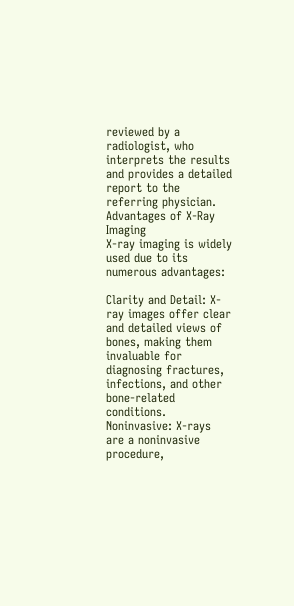reviewed by a radiologist, who interprets the results and provides a detailed report to the referring physician.
Advantages of X-Ray Imaging
X-ray imaging is widely used due to its numerous advantages:

Clarity and Detail: X-ray images offer clear and detailed views of bones, making them invaluable for diagnosing fractures, infections, and other bone-related conditions.
Noninvasive: X-rays are a noninvasive procedure,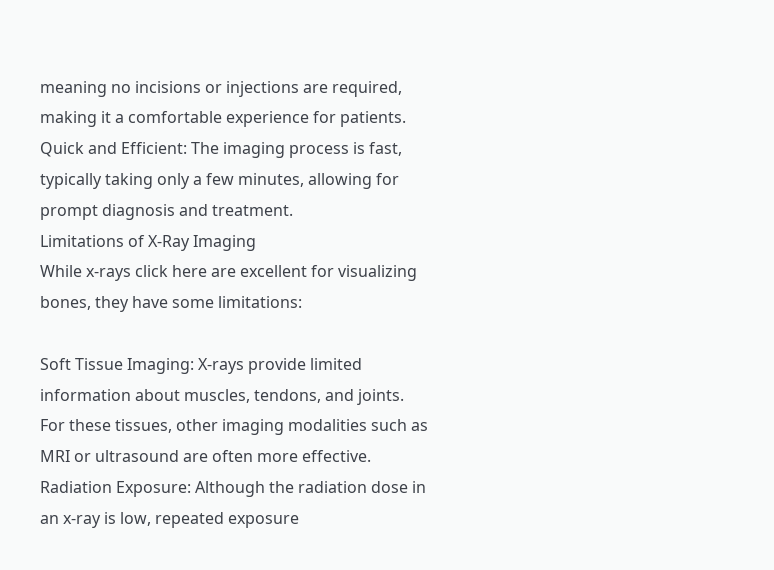meaning no incisions or injections are required, making it a comfortable experience for patients.
Quick and Efficient: The imaging process is fast, typically taking only a few minutes, allowing for prompt diagnosis and treatment.
Limitations of X-Ray Imaging
While x-rays click here are excellent for visualizing bones, they have some limitations:

Soft Tissue Imaging: X-rays provide limited information about muscles, tendons, and joints. For these tissues, other imaging modalities such as MRI or ultrasound are often more effective.
Radiation Exposure: Although the radiation dose in an x-ray is low, repeated exposure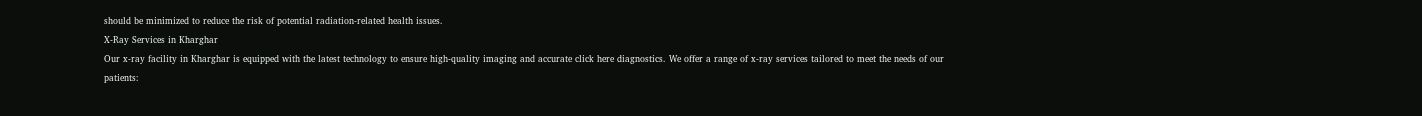should be minimized to reduce the risk of potential radiation-related health issues.
X-Ray Services in Kharghar
Our x-ray facility in Kharghar is equipped with the latest technology to ensure high-quality imaging and accurate click here diagnostics. We offer a range of x-ray services tailored to meet the needs of our patients: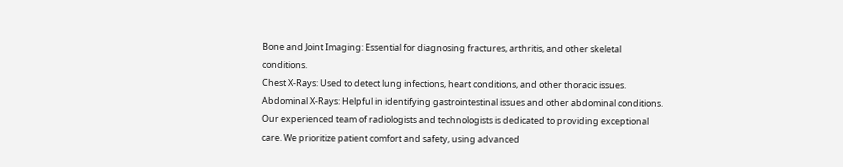Bone and Joint Imaging: Essential for diagnosing fractures, arthritis, and other skeletal conditions.
Chest X-Rays: Used to detect lung infections, heart conditions, and other thoracic issues.
Abdominal X-Rays: Helpful in identifying gastrointestinal issues and other abdominal conditions.
Our experienced team of radiologists and technologists is dedicated to providing exceptional care. We prioritize patient comfort and safety, using advanced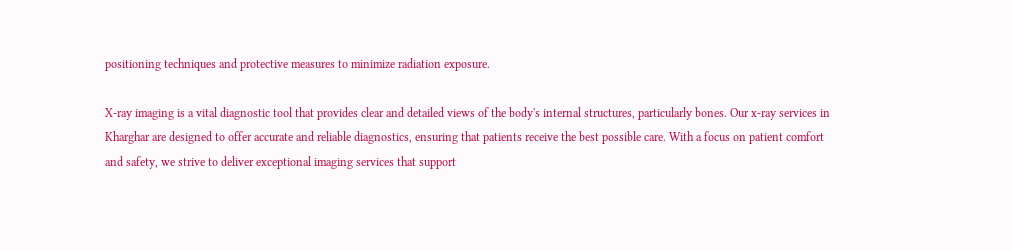positioning techniques and protective measures to minimize radiation exposure.

X-ray imaging is a vital diagnostic tool that provides clear and detailed views of the body's internal structures, particularly bones. Our x-ray services in Kharghar are designed to offer accurate and reliable diagnostics, ensuring that patients receive the best possible care. With a focus on patient comfort and safety, we strive to deliver exceptional imaging services that support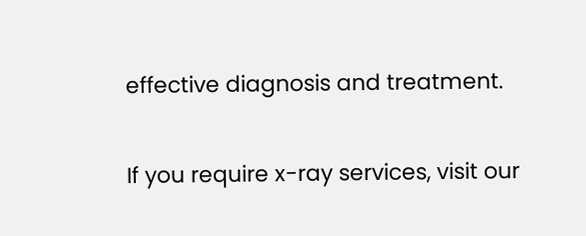effective diagnosis and treatment.

If you require x-ray services, visit our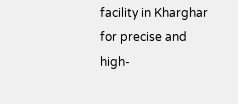facility in Kharghar for precise and high-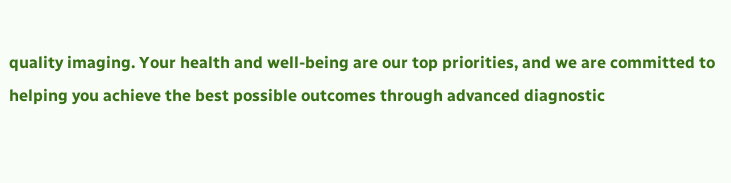quality imaging. Your health and well-being are our top priorities, and we are committed to helping you achieve the best possible outcomes through advanced diagnostic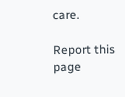care.

Report this page